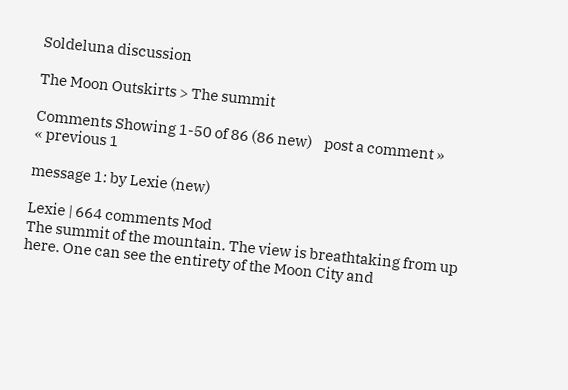Soldeluna discussion

The Moon Outskirts > The summit

Comments Showing 1-50 of 86 (86 new)    post a comment »
« previous 1

message 1: by Lexie (new)

Lexie | 664 comments Mod
The summit of the mountain. The view is breathtaking from up here. One can see the entirety of the Moon City and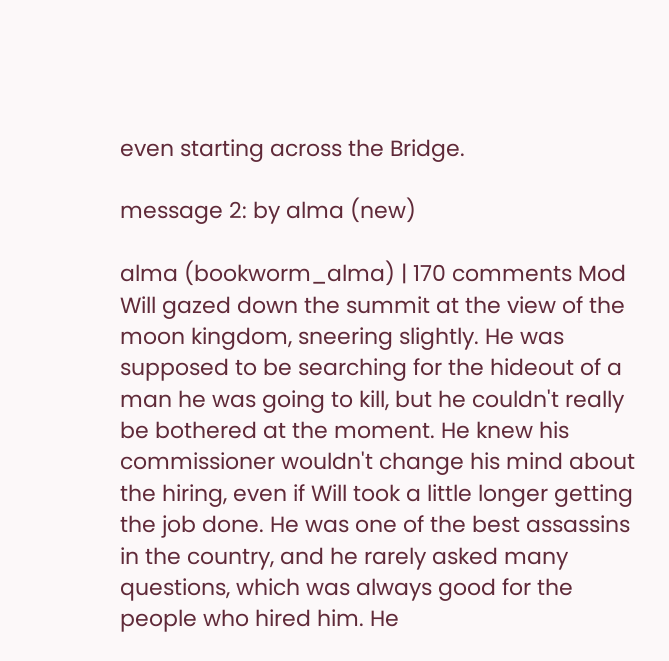even starting across the Bridge.

message 2: by alma (new)

alma (bookworm_alma) | 170 comments Mod
Will gazed down the summit at the view of the moon kingdom, sneering slightly. He was supposed to be searching for the hideout of a man he was going to kill, but he couldn't really be bothered at the moment. He knew his commissioner wouldn't change his mind about the hiring, even if Will took a little longer getting the job done. He was one of the best assassins in the country, and he rarely asked many questions, which was always good for the people who hired him. He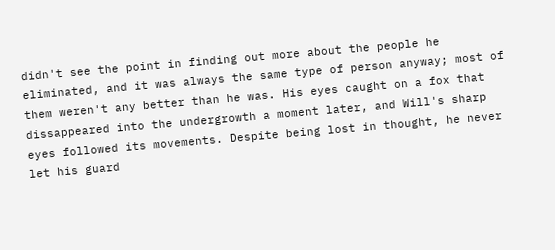didn't see the point in finding out more about the people he eliminated, and it was always the same type of person anyway; most of them weren't any better than he was. His eyes caught on a fox that dissappeared into the undergrowth a moment later, and Will's sharp eyes followed its movements. Despite being lost in thought, he never let his guard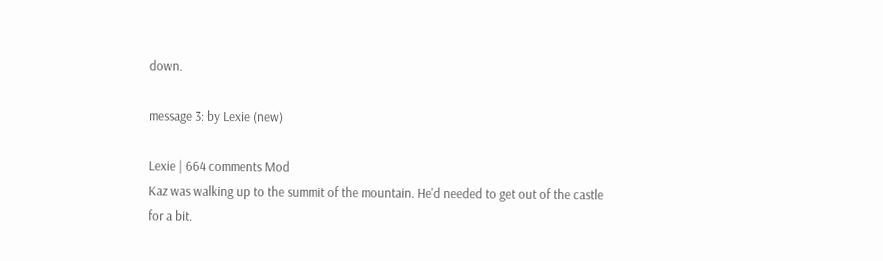down.

message 3: by Lexie (new)

Lexie | 664 comments Mod
Kaz was walking up to the summit of the mountain. He'd needed to get out of the castle for a bit.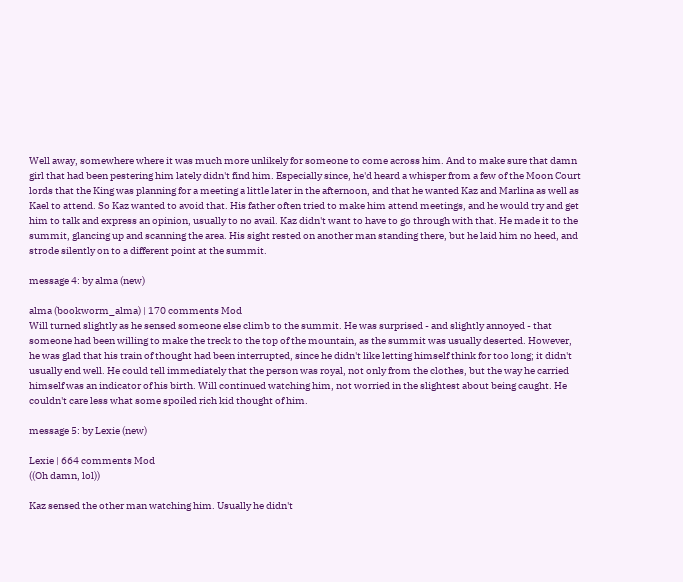Well away, somewhere where it was much more unlikely for someone to come across him. And to make sure that damn girl that had been pestering him lately didn't find him. Especially since, he'd heard a whisper from a few of the Moon Court lords that the King was planning for a meeting a little later in the afternoon, and that he wanted Kaz and Marlina as well as Kael to attend. So Kaz wanted to avoid that. His father often tried to make him attend meetings, and he would try and get him to talk and express an opinion, usually to no avail. Kaz didn't want to have to go through with that. He made it to the summit, glancing up and scanning the area. His sight rested on another man standing there, but he laid him no heed, and strode silently on to a different point at the summit.

message 4: by alma (new)

alma (bookworm_alma) | 170 comments Mod
Will turned slightly as he sensed someone else climb to the summit. He was surprised - and slightly annoyed - that someone had been willing to make the treck to the top of the mountain, as the summit was usually deserted. However, he was glad that his train of thought had been interrupted, since he didn't like letting himself think for too long; it didn't usually end well. He could tell immediately that the person was royal, not only from the clothes, but the way he carried himself was an indicator of his birth. Will continued watching him, not worried in the slightest about being caught. He couldn't care less what some spoiled rich kid thought of him.

message 5: by Lexie (new)

Lexie | 664 comments Mod
((Oh damn, lol))

Kaz sensed the other man watching him. Usually he didn't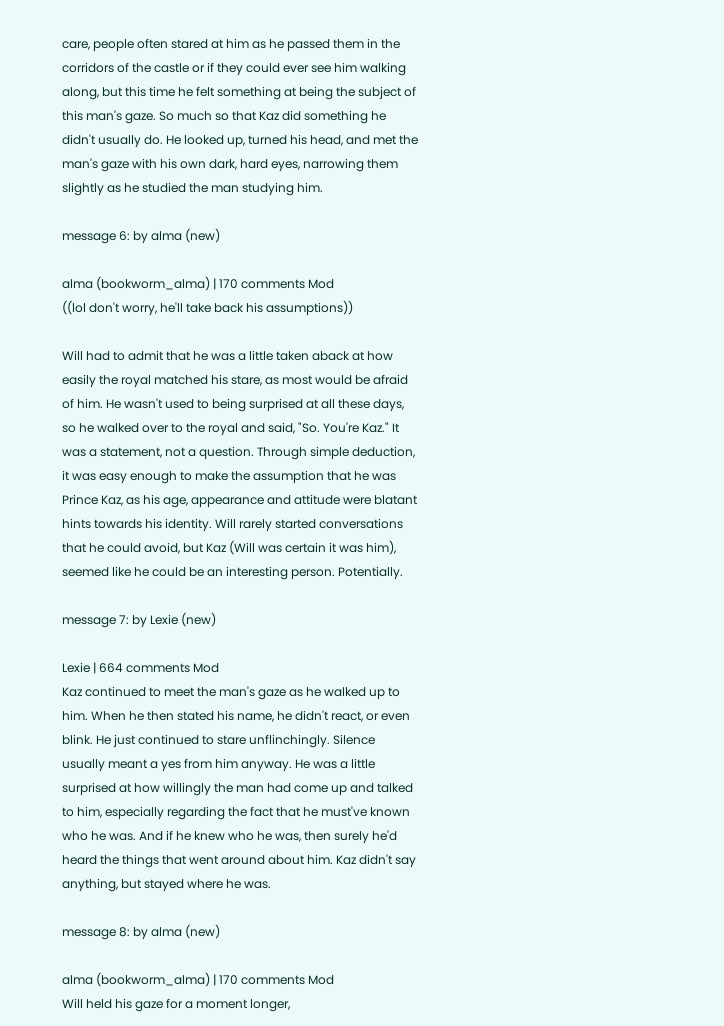care, people often stared at him as he passed them in the corridors of the castle or if they could ever see him walking along, but this time he felt something at being the subject of this man's gaze. So much so that Kaz did something he didn't usually do. He looked up, turned his head, and met the man's gaze with his own dark, hard eyes, narrowing them slightly as he studied the man studying him.

message 6: by alma (new)

alma (bookworm_alma) | 170 comments Mod
((lol don't worry, he'll take back his assumptions))

Will had to admit that he was a little taken aback at how easily the royal matched his stare, as most would be afraid of him. He wasn't used to being surprised at all these days, so he walked over to the royal and said, "So. You're Kaz." It was a statement, not a question. Through simple deduction, it was easy enough to make the assumption that he was Prince Kaz, as his age, appearance and attitude were blatant hints towards his identity. Will rarely started conversations that he could avoid, but Kaz (Will was certain it was him), seemed like he could be an interesting person. Potentially.

message 7: by Lexie (new)

Lexie | 664 comments Mod
Kaz continued to meet the man's gaze as he walked up to him. When he then stated his name, he didn't react, or even blink. He just continued to stare unflinchingly. Silence usually meant a yes from him anyway. He was a little surprised at how willingly the man had come up and talked to him, especially regarding the fact that he must've known who he was. And if he knew who he was, then surely he'd heard the things that went around about him. Kaz didn't say anything, but stayed where he was.

message 8: by alma (new)

alma (bookworm_alma) | 170 comments Mod
Will held his gaze for a moment longer,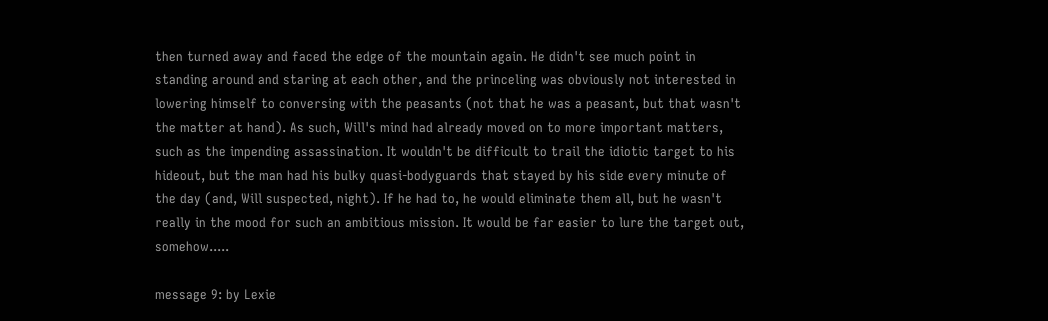then turned away and faced the edge of the mountain again. He didn't see much point in standing around and staring at each other, and the princeling was obviously not interested in lowering himself to conversing with the peasants (not that he was a peasant, but that wasn't the matter at hand). As such, Will's mind had already moved on to more important matters, such as the impending assassination. It wouldn't be difficult to trail the idiotic target to his hideout, but the man had his bulky quasi-bodyguards that stayed by his side every minute of the day (and, Will suspected, night). If he had to, he would eliminate them all, but he wasn't really in the mood for such an ambitious mission. It would be far easier to lure the target out, somehow.....

message 9: by Lexie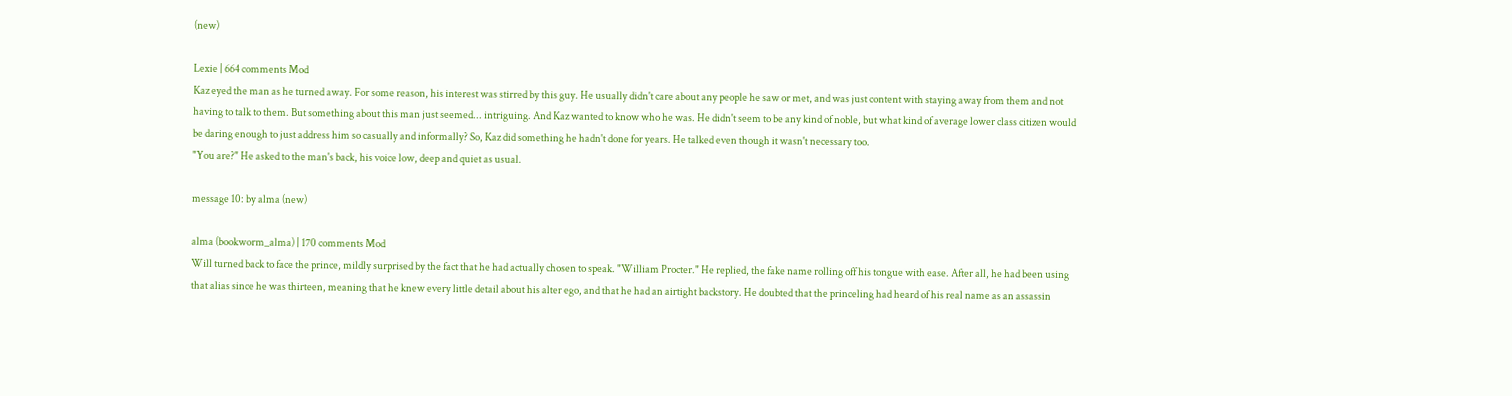(new)

Lexie | 664 comments Mod
Kaz eyed the man as he turned away. For some reason, his interest was stirred by this guy. He usually didn't care about any people he saw or met, and was just content with staying away from them and not having to talk to them. But something about this man just seemed... intriguing. And Kaz wanted to know who he was. He didn't seem to be any kind of noble, but what kind of average lower class citizen would be daring enough to just address him so casually and informally? So, Kaz did something he hadn't done for years. He talked even though it wasn't necessary too.
"You are?" He asked to the man's back, his voice low, deep and quiet as usual.

message 10: by alma (new)

alma (bookworm_alma) | 170 comments Mod
Will turned back to face the prince, mildly surprised by the fact that he had actually chosen to speak. "William Procter." He replied, the fake name rolling off his tongue with ease. After all, he had been using that alias since he was thirteen, meaning that he knew every little detail about his alter ego, and that he had an airtight backstory. He doubted that the princeling had heard of his real name as an assassin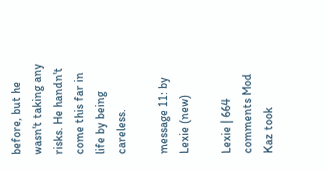before, but he wasn't taking any risks. He handn't come this far in life by being careless.

message 11: by Lexie (new)

Lexie | 664 comments Mod
Kaz took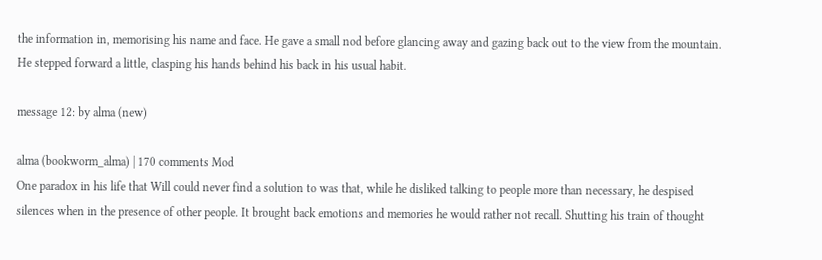the information in, memorising his name and face. He gave a small nod before glancing away and gazing back out to the view from the mountain. He stepped forward a little, clasping his hands behind his back in his usual habit.

message 12: by alma (new)

alma (bookworm_alma) | 170 comments Mod
One paradox in his life that Will could never find a solution to was that, while he disliked talking to people more than necessary, he despised silences when in the presence of other people. It brought back emotions and memories he would rather not recall. Shutting his train of thought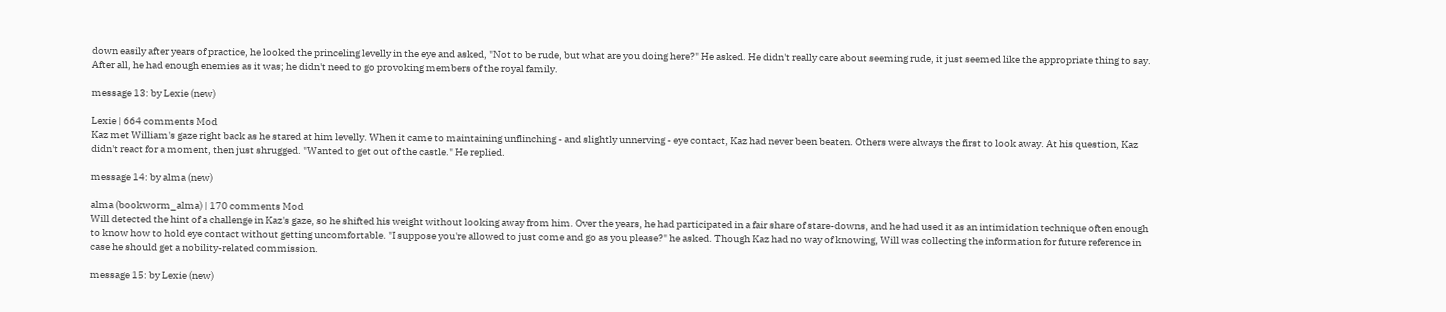down easily after years of practice, he looked the princeling levelly in the eye and asked, "Not to be rude, but what are you doing here?" He asked. He didn't really care about seeming rude, it just seemed like the appropriate thing to say. After all, he had enough enemies as it was; he didn't need to go provoking members of the royal family.

message 13: by Lexie (new)

Lexie | 664 comments Mod
Kaz met William's gaze right back as he stared at him levelly. When it came to maintaining unflinching - and slightly unnerving - eye contact, Kaz had never been beaten. Others were always the first to look away. At his question, Kaz didn't react for a moment, then just shrugged. "Wanted to get out of the castle." He replied.

message 14: by alma (new)

alma (bookworm_alma) | 170 comments Mod
Will detected the hint of a challenge in Kaz's gaze, so he shifted his weight without looking away from him. Over the years, he had participated in a fair share of stare-downs, and he had used it as an intimidation technique often enough to know how to hold eye contact without getting uncomfortable. "I suppose you're allowed to just come and go as you please?" he asked. Though Kaz had no way of knowing, Will was collecting the information for future reference in case he should get a nobility-related commission.

message 15: by Lexie (new)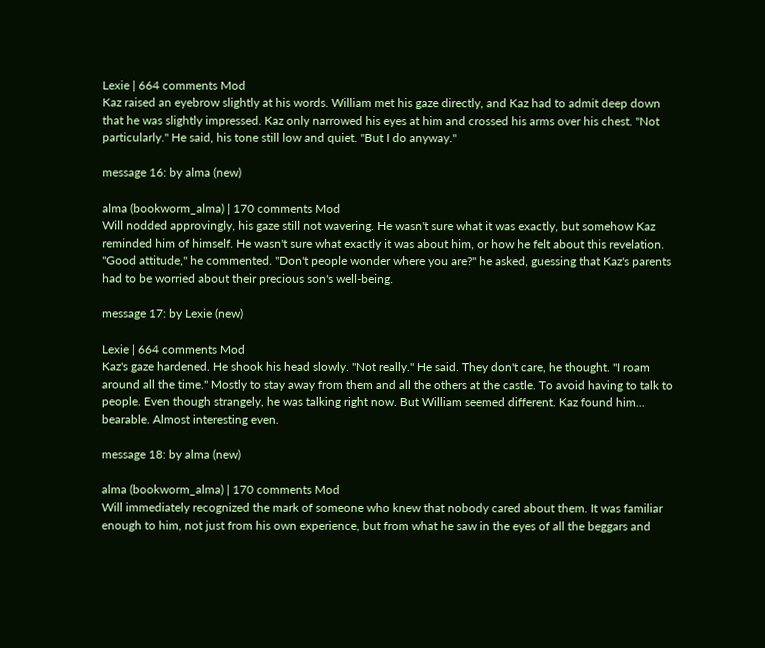Lexie | 664 comments Mod
Kaz raised an eyebrow slightly at his words. William met his gaze directly, and Kaz had to admit deep down that he was slightly impressed. Kaz only narrowed his eyes at him and crossed his arms over his chest. "Not particularly." He said, his tone still low and quiet. "But I do anyway."

message 16: by alma (new)

alma (bookworm_alma) | 170 comments Mod
Will nodded approvingly, his gaze still not wavering. He wasn't sure what it was exactly, but somehow Kaz reminded him of himself. He wasn't sure what exactly it was about him, or how he felt about this revelation. "Good attitude," he commented. "Don't people wonder where you are?" he asked, guessing that Kaz's parents had to be worried about their precious son's well-being.

message 17: by Lexie (new)

Lexie | 664 comments Mod
Kaz's gaze hardened. He shook his head slowly. "Not really." He said. They don't care, he thought. "I roam around all the time." Mostly to stay away from them and all the others at the castle. To avoid having to talk to people. Even though strangely, he was talking right now. But William seemed different. Kaz found him... bearable. Almost interesting even.

message 18: by alma (new)

alma (bookworm_alma) | 170 comments Mod
Will immediately recognized the mark of someone who knew that nobody cared about them. It was familiar enough to him, not just from his own experience, but from what he saw in the eyes of all the beggars and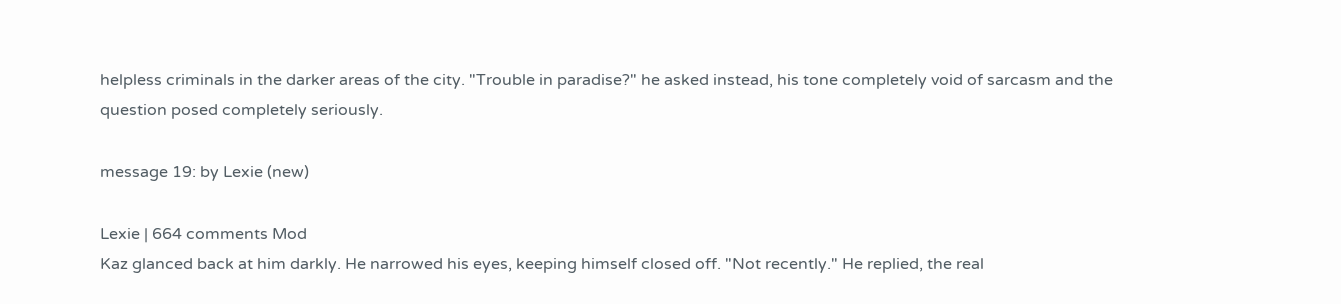helpless criminals in the darker areas of the city. "Trouble in paradise?" he asked instead, his tone completely void of sarcasm and the question posed completely seriously.

message 19: by Lexie (new)

Lexie | 664 comments Mod
Kaz glanced back at him darkly. He narrowed his eyes, keeping himself closed off. "Not recently." He replied, the real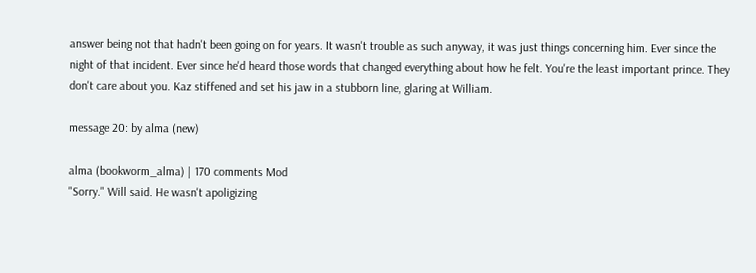answer being not that hadn't been going on for years. It wasn't trouble as such anyway, it was just things concerning him. Ever since the night of that incident. Ever since he'd heard those words that changed everything about how he felt. You're the least important prince. They don't care about you. Kaz stiffened and set his jaw in a stubborn line, glaring at William.

message 20: by alma (new)

alma (bookworm_alma) | 170 comments Mod
"Sorry." Will said. He wasn't apoligizing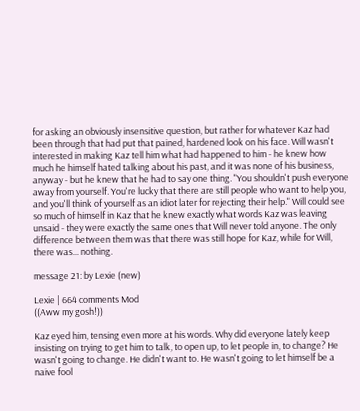for asking an obviously insensitive question, but rather for whatever Kaz had been through that had put that pained, hardened look on his face. Will wasn't interested in making Kaz tell him what had happened to him - he knew how much he himself hated talking about his past, and it was none of his business, anyway - but he knew that he had to say one thing. "You shouldn't push everyone away from yourself. You're lucky that there are still people who want to help you, and you'll think of yourself as an idiot later for rejecting their help." Will could see so much of himself in Kaz that he knew exactly what words Kaz was leaving unsaid - they were exactly the same ones that Will never told anyone. The only difference between them was that there was still hope for Kaz, while for Will, there was... nothing.

message 21: by Lexie (new)

Lexie | 664 comments Mod
((Aww my gosh!))

Kaz eyed him, tensing even more at his words. Why did everyone lately keep insisting on trying to get him to talk, to open up, to let people in, to change? He wasn't going to change. He didn't want to. He wasn't going to let himself be a naive fool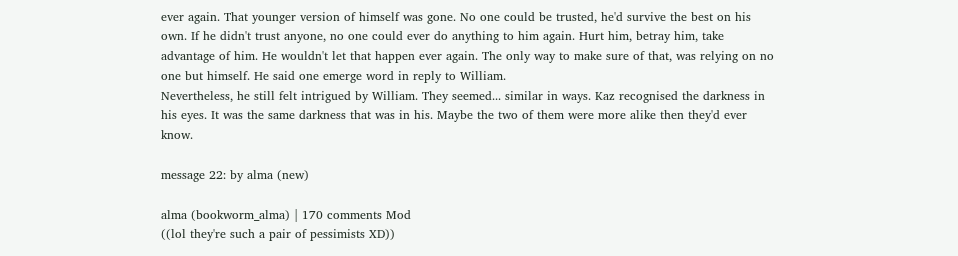ever again. That younger version of himself was gone. No one could be trusted, he'd survive the best on his own. If he didn't trust anyone, no one could ever do anything to him again. Hurt him, betray him, take advantage of him. He wouldn't let that happen ever again. The only way to make sure of that, was relying on no one but himself. He said one emerge word in reply to William.
Nevertheless, he still felt intrigued by William. They seemed... similar in ways. Kaz recognised the darkness in his eyes. It was the same darkness that was in his. Maybe the two of them were more alike then they'd ever know.

message 22: by alma (new)

alma (bookworm_alma) | 170 comments Mod
((lol they're such a pair of pessimists XD))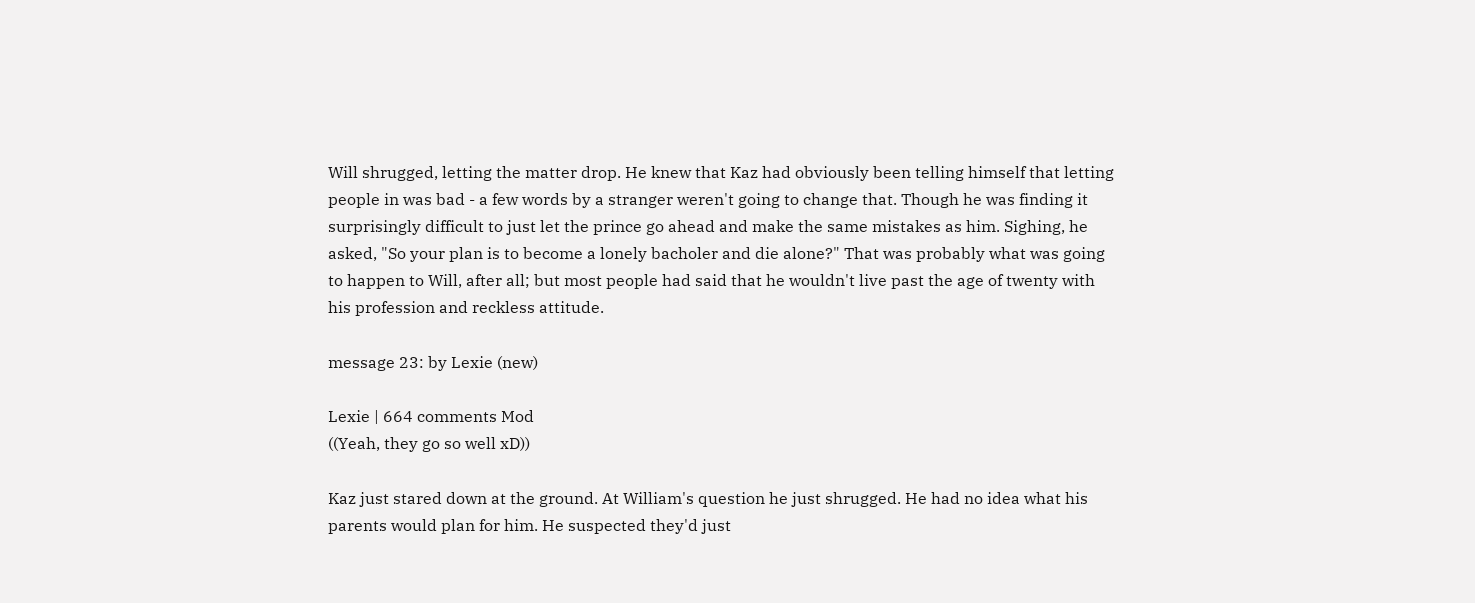Will shrugged, letting the matter drop. He knew that Kaz had obviously been telling himself that letting people in was bad - a few words by a stranger weren't going to change that. Though he was finding it surprisingly difficult to just let the prince go ahead and make the same mistakes as him. Sighing, he asked, "So your plan is to become a lonely bacholer and die alone?" That was probably what was going to happen to Will, after all; but most people had said that he wouldn't live past the age of twenty with his profession and reckless attitude.

message 23: by Lexie (new)

Lexie | 664 comments Mod
((Yeah, they go so well xD))

Kaz just stared down at the ground. At William's question he just shrugged. He had no idea what his parents would plan for him. He suspected they'd just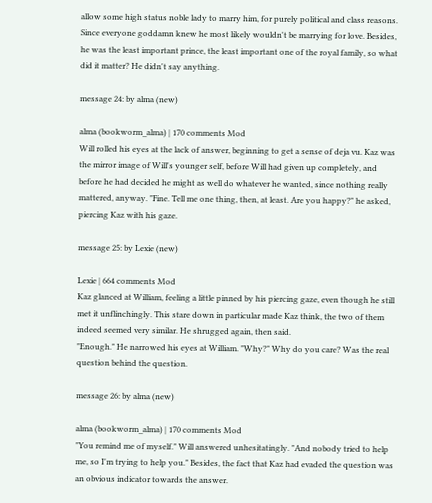allow some high status noble lady to marry him, for purely political and class reasons. Since everyone goddamn knew he most likely wouldn't be marrying for love. Besides, he was the least important prince, the least important one of the royal family, so what did it matter? He didn't say anything.

message 24: by alma (new)

alma (bookworm_alma) | 170 comments Mod
Will rolled his eyes at the lack of answer, beginning to get a sense of deja vu. Kaz was the mirror image of Will's younger self, before Will had given up completely, and before he had decided he might as well do whatever he wanted, since nothing really mattered, anyway. "Fine. Tell me one thing, then, at least. Are you happy?" he asked, piercing Kaz with his gaze.

message 25: by Lexie (new)

Lexie | 664 comments Mod
Kaz glanced at William, feeling a little pinned by his piercing gaze, even though he still met it unflinchingly. This stare down in particular made Kaz think, the two of them indeed seemed very similar. He shrugged again, then said.
"Enough." He narrowed his eyes at William. "Why?" Why do you care? Was the real question behind the question.

message 26: by alma (new)

alma (bookworm_alma) | 170 comments Mod
"You remind me of myself." Will answered unhesitatingly. "And nobody tried to help me, so I'm trying to help you." Besides, the fact that Kaz had evaded the question was an obvious indicator towards the answer.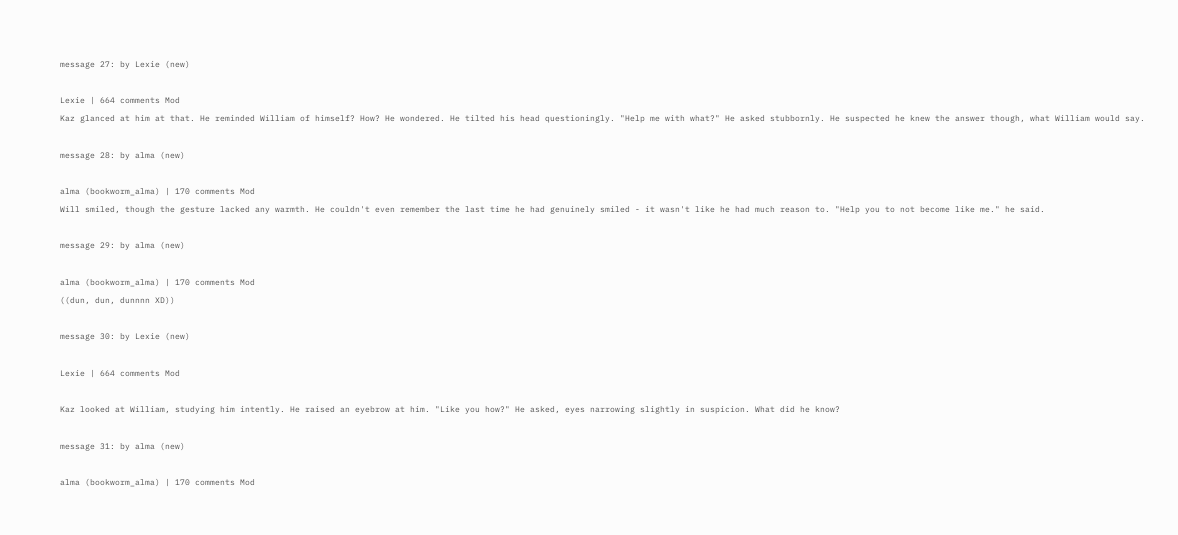message 27: by Lexie (new)

Lexie | 664 comments Mod
Kaz glanced at him at that. He reminded William of himself? How? He wondered. He tilted his head questioningly. "Help me with what?" He asked stubbornly. He suspected he knew the answer though, what William would say.

message 28: by alma (new)

alma (bookworm_alma) | 170 comments Mod
Will smiled, though the gesture lacked any warmth. He couldn't even remember the last time he had genuinely smiled - it wasn't like he had much reason to. "Help you to not become like me." he said.

message 29: by alma (new)

alma (bookworm_alma) | 170 comments Mod
((dun, dun, dunnnn XD))

message 30: by Lexie (new)

Lexie | 664 comments Mod

Kaz looked at William, studying him intently. He raised an eyebrow at him. "Like you how?" He asked, eyes narrowing slightly in suspicion. What did he know?

message 31: by alma (new)

alma (bookworm_alma) | 170 comments Mod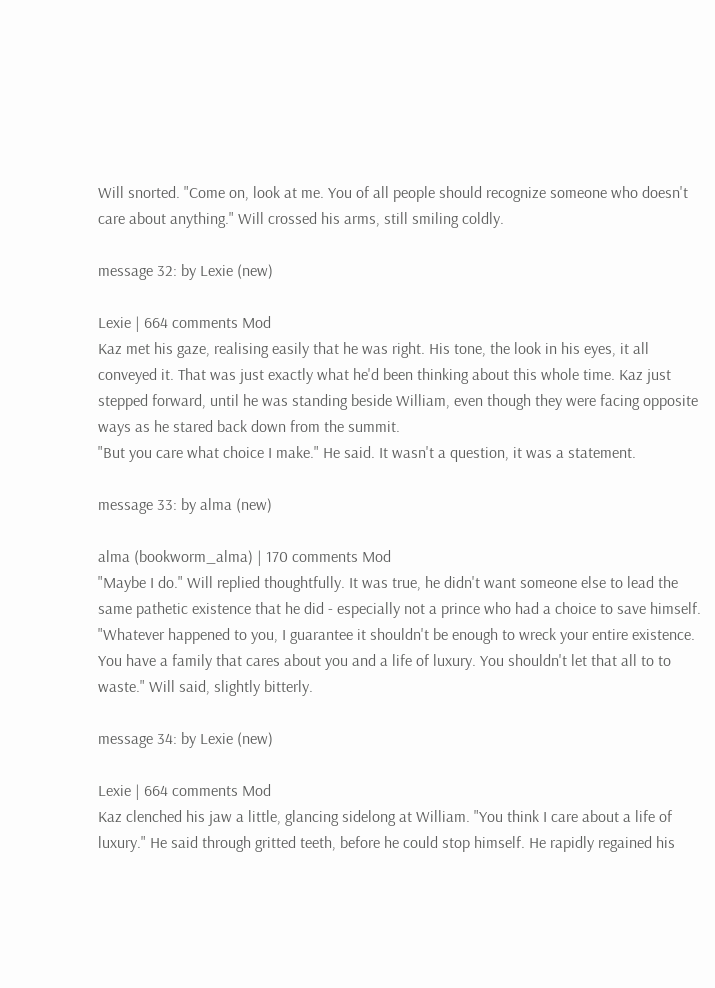Will snorted. "Come on, look at me. You of all people should recognize someone who doesn't care about anything." Will crossed his arms, still smiling coldly.

message 32: by Lexie (new)

Lexie | 664 comments Mod
Kaz met his gaze, realising easily that he was right. His tone, the look in his eyes, it all conveyed it. That was just exactly what he'd been thinking about this whole time. Kaz just stepped forward, until he was standing beside William, even though they were facing opposite ways as he stared back down from the summit.
"But you care what choice I make." He said. It wasn't a question, it was a statement.

message 33: by alma (new)

alma (bookworm_alma) | 170 comments Mod
"Maybe I do." Will replied thoughtfully. It was true, he didn't want someone else to lead the same pathetic existence that he did - especially not a prince who had a choice to save himself. "Whatever happened to you, I guarantee it shouldn't be enough to wreck your entire existence. You have a family that cares about you and a life of luxury. You shouldn't let that all to to waste." Will said, slightly bitterly.

message 34: by Lexie (new)

Lexie | 664 comments Mod
Kaz clenched his jaw a little, glancing sidelong at William. "You think I care about a life of luxury." He said through gritted teeth, before he could stop himself. He rapidly regained his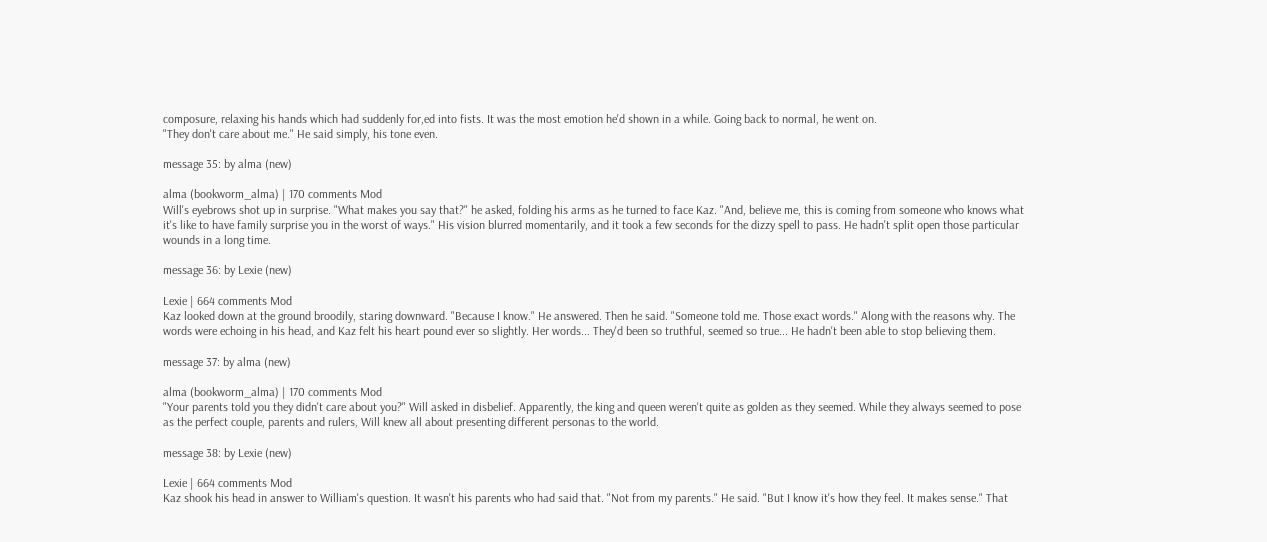composure, relaxing his hands which had suddenly for,ed into fists. It was the most emotion he'd shown in a while. Going back to normal, he went on.
"They don't care about me." He said simply, his tone even.

message 35: by alma (new)

alma (bookworm_alma) | 170 comments Mod
Will's eyebrows shot up in surprise. "What makes you say that?" he asked, folding his arms as he turned to face Kaz. "And, believe me, this is coming from someone who knows what it's like to have family surprise you in the worst of ways." His vision blurred momentarily, and it took a few seconds for the dizzy spell to pass. He hadn't split open those particular wounds in a long time.

message 36: by Lexie (new)

Lexie | 664 comments Mod
Kaz looked down at the ground broodily, staring downward. "Because I know." He answered. Then he said. "Someone told me. Those exact words." Along with the reasons why. The words were echoing in his head, and Kaz felt his heart pound ever so slightly. Her words... They'd been so truthful, seemed so true... He hadn't been able to stop believing them.

message 37: by alma (new)

alma (bookworm_alma) | 170 comments Mod
"Your parents told you they didn't care about you?" Will asked in disbelief. Apparently, the king and queen weren't quite as golden as they seemed. While they always seemed to pose as the perfect couple, parents and rulers, Will knew all about presenting different personas to the world.

message 38: by Lexie (new)

Lexie | 664 comments Mod
Kaz shook his head in answer to William's question. It wasn't his parents who had said that. "Not from my parents." He said. "But I know it's how they feel. It makes sense." That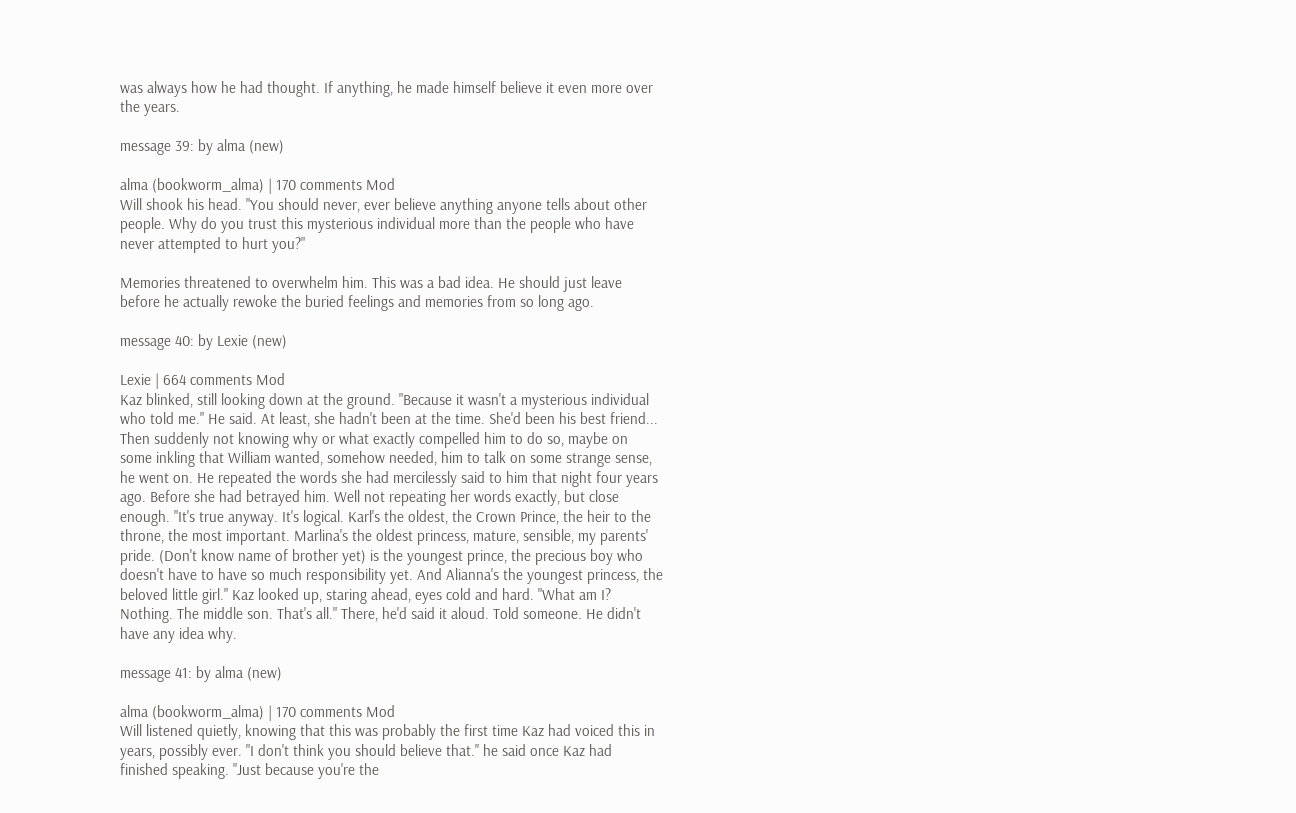was always how he had thought. If anything, he made himself believe it even more over the years.

message 39: by alma (new)

alma (bookworm_alma) | 170 comments Mod
Will shook his head. "You should never, ever believe anything anyone tells about other people. Why do you trust this mysterious individual more than the people who have never attempted to hurt you?"

Memories threatened to overwhelm him. This was a bad idea. He should just leave before he actually rewoke the buried feelings and memories from so long ago.

message 40: by Lexie (new)

Lexie | 664 comments Mod
Kaz blinked, still looking down at the ground. "Because it wasn't a mysterious individual who told me." He said. At least, she hadn't been at the time. She'd been his best friend... Then suddenly not knowing why or what exactly compelled him to do so, maybe on some inkling that William wanted, somehow needed, him to talk on some strange sense, he went on. He repeated the words she had mercilessly said to him that night four years ago. Before she had betrayed him. Well not repeating her words exactly, but close enough. "It's true anyway. It's logical. Karl's the oldest, the Crown Prince, the heir to the throne, the most important. Marlina's the oldest princess, mature, sensible, my parents' pride. (Don't know name of brother yet) is the youngest prince, the precious boy who doesn't have to have so much responsibility yet. And Alianna's the youngest princess, the beloved little girl." Kaz looked up, staring ahead, eyes cold and hard. "What am I? Nothing. The middle son. That's all." There, he'd said it aloud. Told someone. He didn't have any idea why.

message 41: by alma (new)

alma (bookworm_alma) | 170 comments Mod
Will listened quietly, knowing that this was probably the first time Kaz had voiced this in years, possibly ever. "I don't think you should believe that." he said once Kaz had finished speaking. "Just because you're the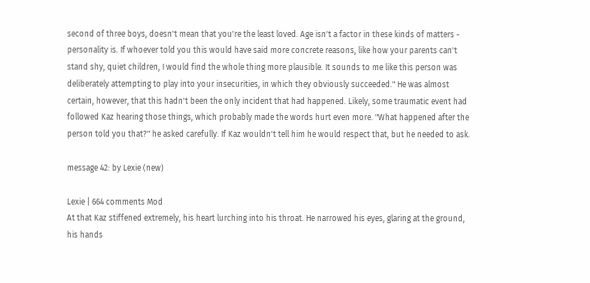second of three boys, doesn't mean that you're the least loved. Age isn't a factor in these kinds of matters - personality is. If whoever told you this would have said more concrete reasons, like how your parents can't stand shy, quiet children, I would find the whole thing more plausible. It sounds to me like this person was deliberately attempting to play into your insecurities, in which they obviously succeeded." He was almost certain, however, that this hadn't been the only incident that had happened. Likely, some traumatic event had followed Kaz hearing those things, which probably made the words hurt even more. "What happened after the person told you that?" he asked carefully. If Kaz wouldn't tell him he would respect that, but he needed to ask.

message 42: by Lexie (new)

Lexie | 664 comments Mod
At that Kaz stiffened extremely, his heart lurching into his throat. He narrowed his eyes, glaring at the ground, his hands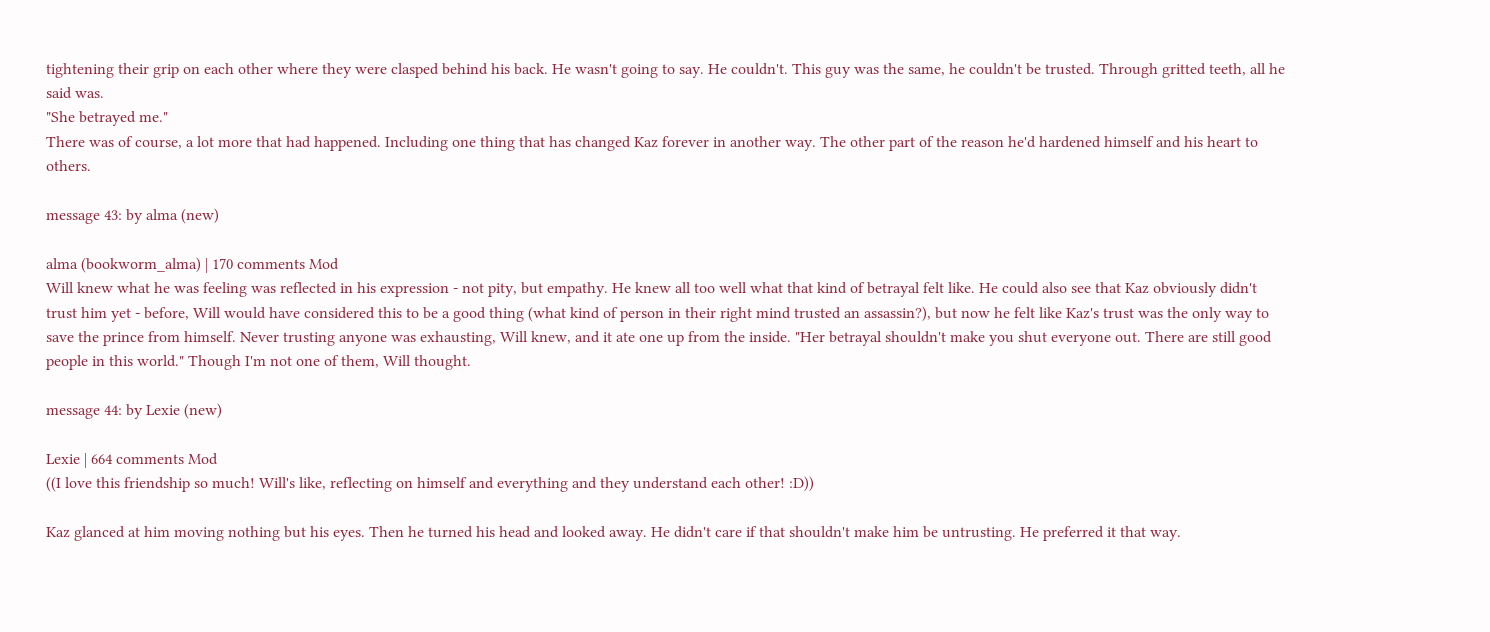tightening their grip on each other where they were clasped behind his back. He wasn't going to say. He couldn't. This guy was the same, he couldn't be trusted. Through gritted teeth, all he said was.
"She betrayed me."
There was of course, a lot more that had happened. Including one thing that has changed Kaz forever in another way. The other part of the reason he'd hardened himself and his heart to others.

message 43: by alma (new)

alma (bookworm_alma) | 170 comments Mod
Will knew what he was feeling was reflected in his expression - not pity, but empathy. He knew all too well what that kind of betrayal felt like. He could also see that Kaz obviously didn't trust him yet - before, Will would have considered this to be a good thing (what kind of person in their right mind trusted an assassin?), but now he felt like Kaz's trust was the only way to save the prince from himself. Never trusting anyone was exhausting, Will knew, and it ate one up from the inside. "Her betrayal shouldn't make you shut everyone out. There are still good people in this world." Though I'm not one of them, Will thought.

message 44: by Lexie (new)

Lexie | 664 comments Mod
((I love this friendship so much! Will's like, reflecting on himself and everything and they understand each other! :D))

Kaz glanced at him moving nothing but his eyes. Then he turned his head and looked away. He didn't care if that shouldn't make him be untrusting. He preferred it that way.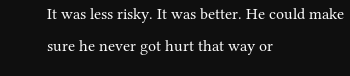It was less risky. It was better. He could make sure he never got hurt that way or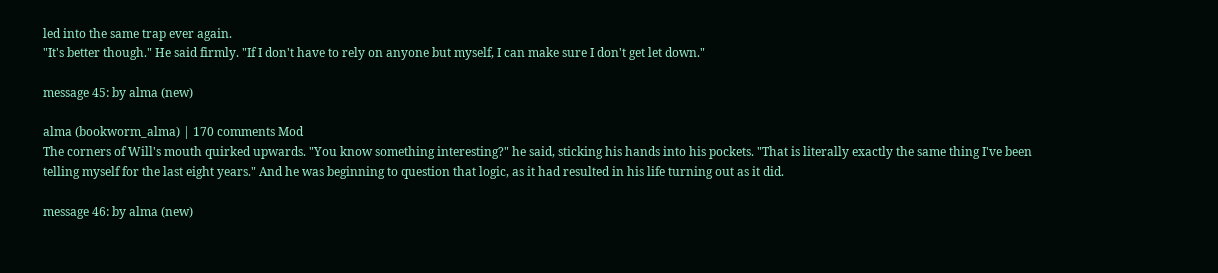led into the same trap ever again.
"It's better though." He said firmly. "If I don't have to rely on anyone but myself, I can make sure I don't get let down."

message 45: by alma (new)

alma (bookworm_alma) | 170 comments Mod
The corners of Will's mouth quirked upwards. "You know something interesting?" he said, sticking his hands into his pockets. "That is literally exactly the same thing I've been telling myself for the last eight years." And he was beginning to question that logic, as it had resulted in his life turning out as it did.

message 46: by alma (new)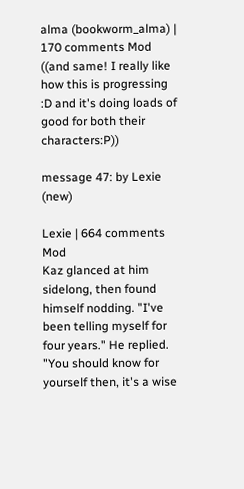alma (bookworm_alma) | 170 comments Mod
((and same! I really like how this is progressing :D and it's doing loads of good for both their characters:P))

message 47: by Lexie (new)

Lexie | 664 comments Mod
Kaz glanced at him sidelong, then found himself nodding. "I've been telling myself for four years." He replied. "You should know for yourself then, it's a wise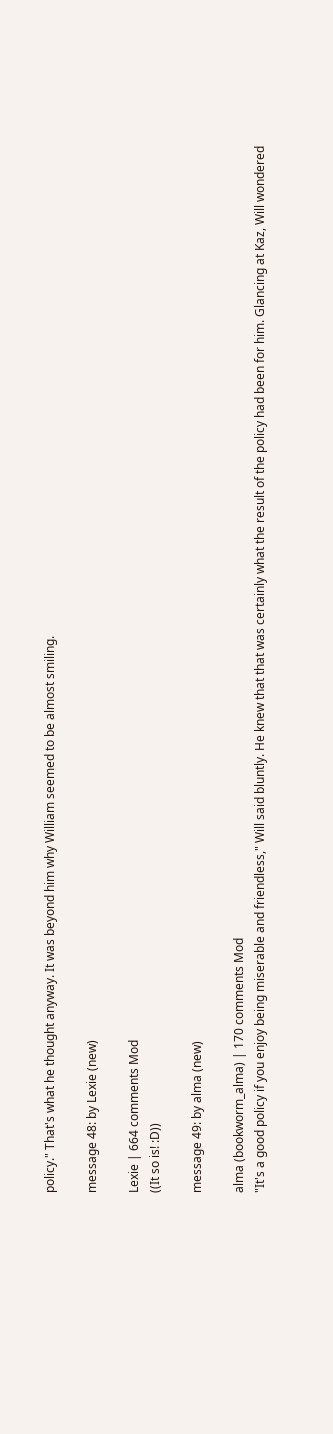policy." That's what he thought anyway. It was beyond him why William seemed to be almost smiling.

message 48: by Lexie (new)

Lexie | 664 comments Mod
((It so is! :D))

message 49: by alma (new)

alma (bookworm_alma) | 170 comments Mod
"It's a good policy if you enjoy being miserable and friendless," Will said bluntly. He knew that that was certainly what the result of the policy had been for him. Glancing at Kaz, Will wondered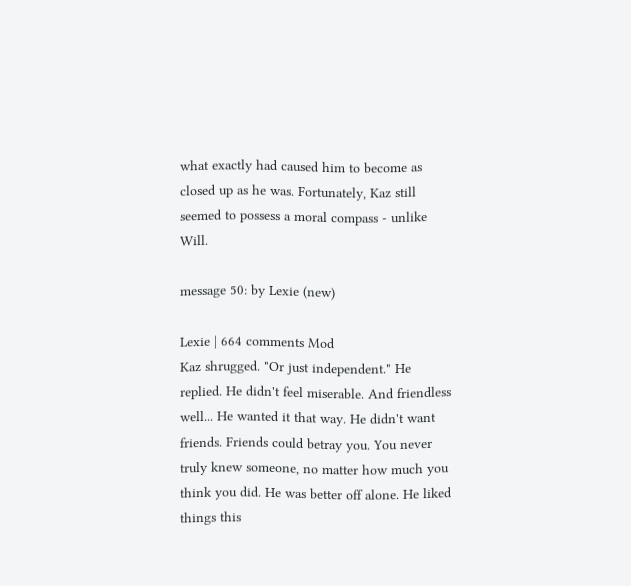what exactly had caused him to become as closed up as he was. Fortunately, Kaz still seemed to possess a moral compass - unlike Will.

message 50: by Lexie (new)

Lexie | 664 comments Mod
Kaz shrugged. "Or just independent." He replied. He didn't feel miserable. And friendless well... He wanted it that way. He didn't want friends. Friends could betray you. You never truly knew someone, no matter how much you think you did. He was better off alone. He liked things this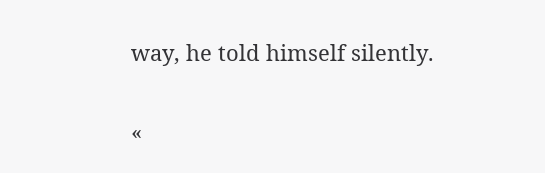way, he told himself silently.

«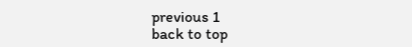previous 1
back to top